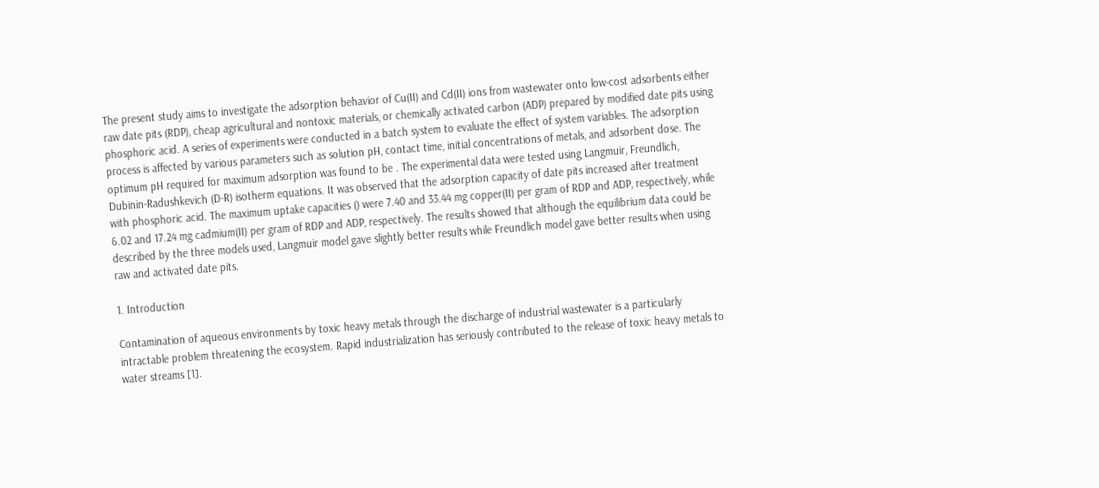The present study aims to investigate the adsorption behavior of Cu(II) and Cd(II) ions from wastewater onto low-cost adsorbents either raw date pits (RDP), cheap agricultural and nontoxic materials, or chemically activated carbon (ADP) prepared by modified date pits using phosphoric acid. A series of experiments were conducted in a batch system to evaluate the effect of system variables. The adsorption process is affected by various parameters such as solution pH, contact time, initial concentrations of metals, and adsorbent dose. The optimum pH required for maximum adsorption was found to be . The experimental data were tested using Langmuir, Freundlich, Dubinin-Radushkevich (D-R) isotherm equations. It was observed that the adsorption capacity of date pits increased after treatment with phosphoric acid. The maximum uptake capacities () were 7.40 and 33.44 mg copper(II) per gram of RDP and ADP, respectively, while 6.02 and 17.24 mg cadmium(II) per gram of RDP and ADP, respectively. The results showed that although the equilibrium data could be described by the three models used, Langmuir model gave slightly better results while Freundlich model gave better results when using raw and activated date pits.

1. Introduction

Contamination of aqueous environments by toxic heavy metals through the discharge of industrial wastewater is a particularly intractable problem threatening the ecosystem. Rapid industrialization has seriously contributed to the release of toxic heavy metals to water streams [1].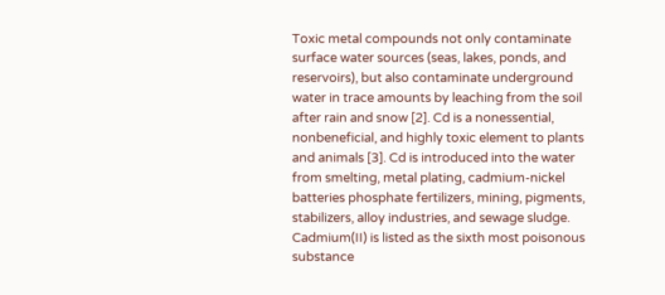Toxic metal compounds not only contaminate surface water sources (seas, lakes, ponds, and reservoirs), but also contaminate underground water in trace amounts by leaching from the soil after rain and snow [2]. Cd is a nonessential, nonbeneficial, and highly toxic element to plants and animals [3]. Cd is introduced into the water from smelting, metal plating, cadmium-nickel batteries phosphate fertilizers, mining, pigments, stabilizers, alloy industries, and sewage sludge. Cadmium(II) is listed as the sixth most poisonous substance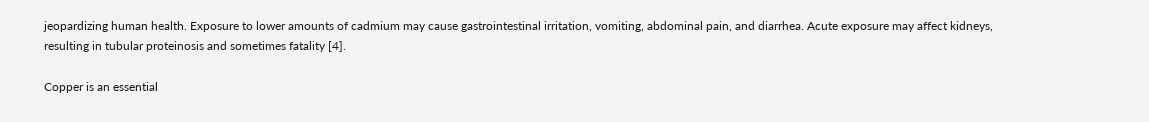jeopardizing human health. Exposure to lower amounts of cadmium may cause gastrointestinal irritation, vomiting, abdominal pain, and diarrhea. Acute exposure may affect kidneys, resulting in tubular proteinosis and sometimes fatality [4].

Copper is an essential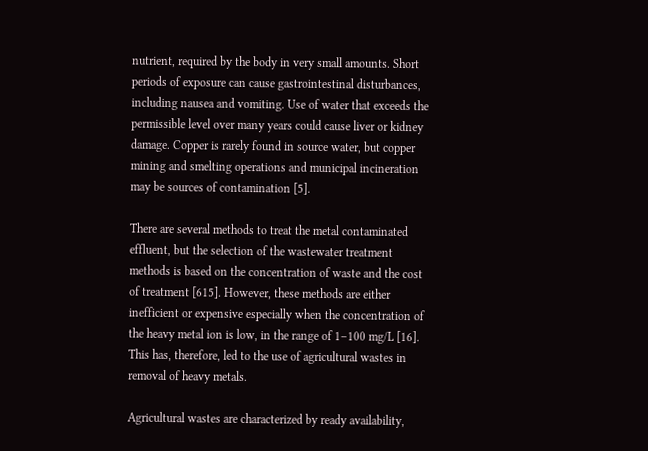nutrient, required by the body in very small amounts. Short periods of exposure can cause gastrointestinal disturbances, including nausea and vomiting. Use of water that exceeds the permissible level over many years could cause liver or kidney damage. Copper is rarely found in source water, but copper mining and smelting operations and municipal incineration may be sources of contamination [5].

There are several methods to treat the metal contaminated effluent, but the selection of the wastewater treatment methods is based on the concentration of waste and the cost of treatment [615]. However, these methods are either inefficient or expensive especially when the concentration of the heavy metal ion is low, in the range of 1–100 mg/L [16]. This has, therefore, led to the use of agricultural wastes in removal of heavy metals.

Agricultural wastes are characterized by ready availability,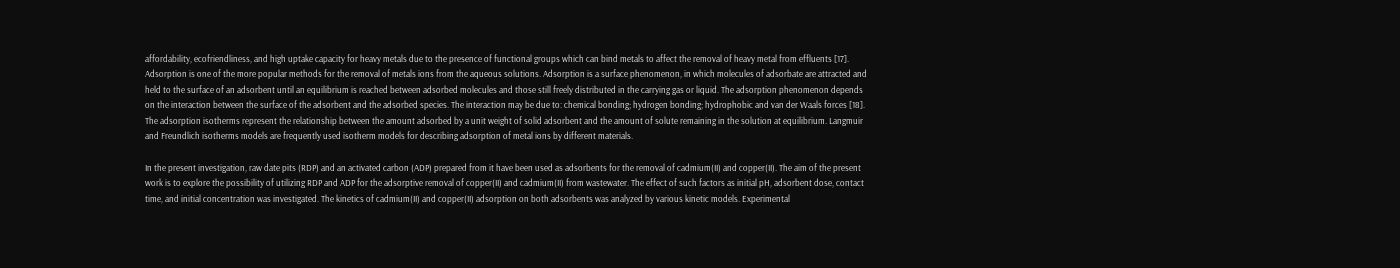affordability, ecofriendliness, and high uptake capacity for heavy metals due to the presence of functional groups which can bind metals to affect the removal of heavy metal from effluents [17]. Adsorption is one of the more popular methods for the removal of metals ions from the aqueous solutions. Adsorption is a surface phenomenon, in which molecules of adsorbate are attracted and held to the surface of an adsorbent until an equilibrium is reached between adsorbed molecules and those still freely distributed in the carrying gas or liquid. The adsorption phenomenon depends on the interaction between the surface of the adsorbent and the adsorbed species. The interaction may be due to: chemical bonding; hydrogen bonding; hydrophobic and van der Waals forces [18]. The adsorption isotherms represent the relationship between the amount adsorbed by a unit weight of solid adsorbent and the amount of solute remaining in the solution at equilibrium. Langmuir and Freundlich isotherms models are frequently used isotherm models for describing adsorption of metal ions by different materials.

In the present investigation, raw date pits (RDP) and an activated carbon (ADP) prepared from it have been used as adsorbents for the removal of cadmium(II) and copper(II). The aim of the present work is to explore the possibility of utilizing RDP and ADP for the adsorptive removal of copper(II) and cadmium(II) from wastewater. The effect of such factors as initial pH, adsorbent dose, contact time, and initial concentration was investigated. The kinetics of cadmium(II) and copper(II) adsorption on both adsorbents was analyzed by various kinetic models. Experimental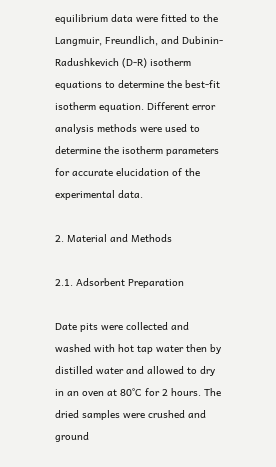equilibrium data were fitted to the Langmuir, Freundlich, and Dubinin-Radushkevich (D-R) isotherm equations to determine the best-fit isotherm equation. Different error analysis methods were used to determine the isotherm parameters for accurate elucidation of the experimental data.

2. Material and Methods

2.1. Adsorbent Preparation

Date pits were collected and washed with hot tap water then by distilled water and allowed to dry in an oven at 80°C for 2 hours. The dried samples were crushed and ground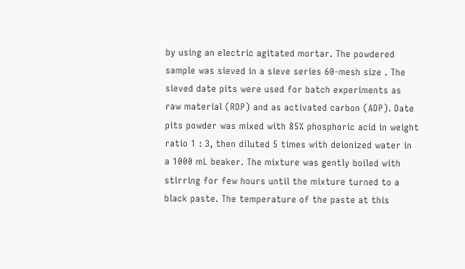by using an electric agitated mortar. The powdered sample was sieved in a sieve series 60-mesh size . The sieved date pits were used for batch experiments as raw material (RDP) and as activated carbon (ADP). Date pits powder was mixed with 85% phosphoric acid in weight ratio 1 : 3, then diluted 5 times with deionized water in a 1000 mL beaker. The mixture was gently boiled with stirring for few hours until the mixture turned to a black paste. The temperature of the paste at this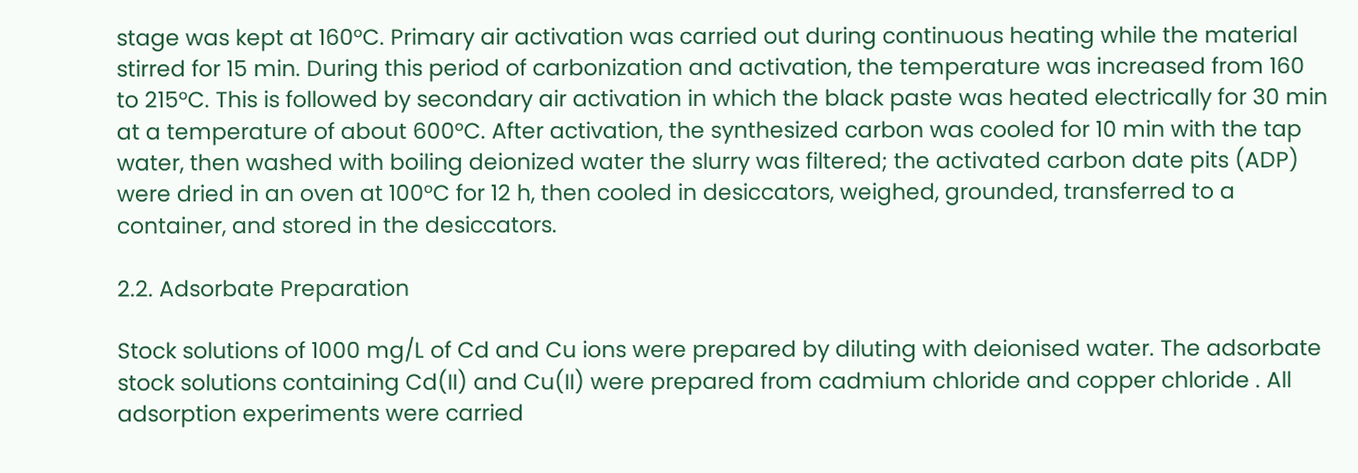stage was kept at 160°C. Primary air activation was carried out during continuous heating while the material stirred for 15 min. During this period of carbonization and activation, the temperature was increased from 160 to 215°C. This is followed by secondary air activation in which the black paste was heated electrically for 30 min at a temperature of about 600°C. After activation, the synthesized carbon was cooled for 10 min with the tap water, then washed with boiling deionized water the slurry was filtered; the activated carbon date pits (ADP) were dried in an oven at 100°C for 12 h, then cooled in desiccators, weighed, grounded, transferred to a container, and stored in the desiccators.

2.2. Adsorbate Preparation

Stock solutions of 1000 mg/L of Cd and Cu ions were prepared by diluting with deionised water. The adsorbate stock solutions containing Cd(II) and Cu(II) were prepared from cadmium chloride and copper chloride . All adsorption experiments were carried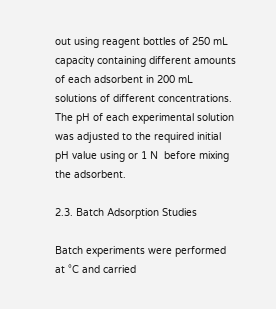out using reagent bottles of 250 mL capacity containing different amounts of each adsorbent in 200 mL solutions of different concentrations. The pH of each experimental solution was adjusted to the required initial pH value using or 1 N  before mixing the adsorbent.

2.3. Batch Adsorption Studies

Batch experiments were performed at °C and carried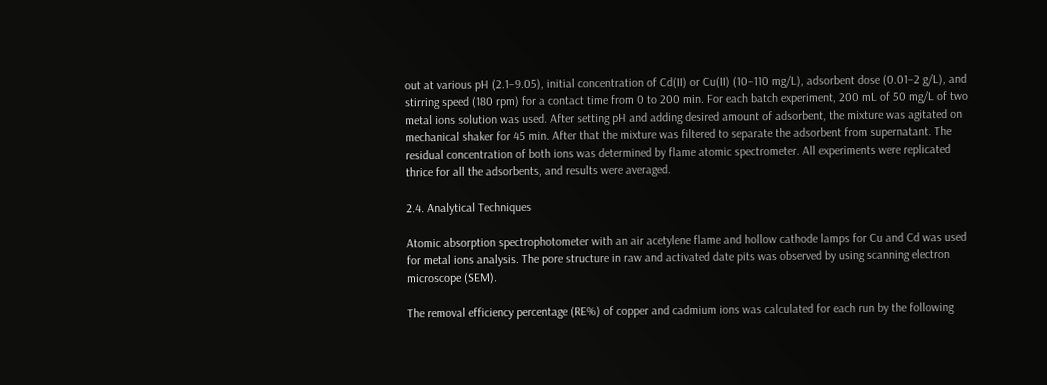out at various pH (2.1–9.05), initial concentration of Cd(II) or Cu(II) (10–110 mg/L), adsorbent dose (0.01–2 g/L), and stirring speed (180 rpm) for a contact time from 0 to 200 min. For each batch experiment, 200 mL of 50 mg/L of two metal ions solution was used. After setting pH and adding desired amount of adsorbent, the mixture was agitated on mechanical shaker for 45 min. After that the mixture was filtered to separate the adsorbent from supernatant. The residual concentration of both ions was determined by flame atomic spectrometer. All experiments were replicated thrice for all the adsorbents, and results were averaged.

2.4. Analytical Techniques

Atomic absorption spectrophotometer with an air acetylene flame and hollow cathode lamps for Cu and Cd was used for metal ions analysis. The pore structure in raw and activated date pits was observed by using scanning electron microscope (SEM).

The removal efficiency percentage (RE%) of copper and cadmium ions was calculated for each run by the following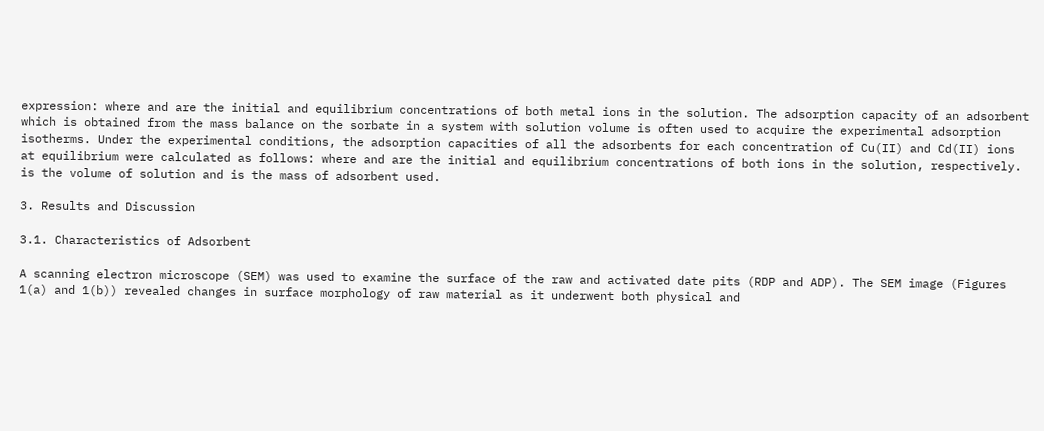expression: where and are the initial and equilibrium concentrations of both metal ions in the solution. The adsorption capacity of an adsorbent which is obtained from the mass balance on the sorbate in a system with solution volume is often used to acquire the experimental adsorption isotherms. Under the experimental conditions, the adsorption capacities of all the adsorbents for each concentration of Cu(II) and Cd(II) ions at equilibrium were calculated as follows: where and are the initial and equilibrium concentrations of both ions in the solution, respectively. is the volume of solution and is the mass of adsorbent used.

3. Results and Discussion

3.1. Characteristics of Adsorbent

A scanning electron microscope (SEM) was used to examine the surface of the raw and activated date pits (RDP and ADP). The SEM image (Figures 1(a) and 1(b)) revealed changes in surface morphology of raw material as it underwent both physical and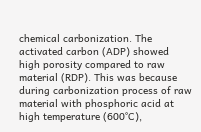chemical carbonization. The activated carbon (ADP) showed high porosity compared to raw material (RDP). This was because during carbonization process of raw material with phosphoric acid at high temperature (600°C),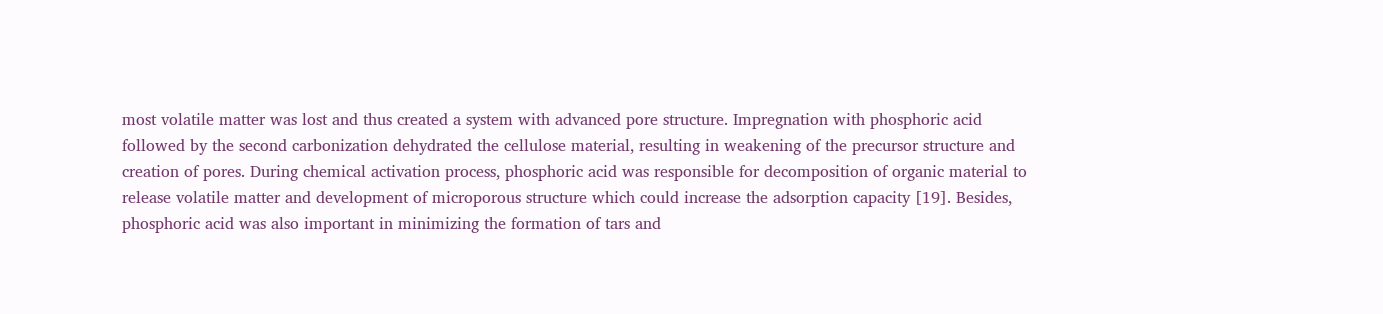most volatile matter was lost and thus created a system with advanced pore structure. Impregnation with phosphoric acid followed by the second carbonization dehydrated the cellulose material, resulting in weakening of the precursor structure and creation of pores. During chemical activation process, phosphoric acid was responsible for decomposition of organic material to release volatile matter and development of microporous structure which could increase the adsorption capacity [19]. Besides, phosphoric acid was also important in minimizing the formation of tars and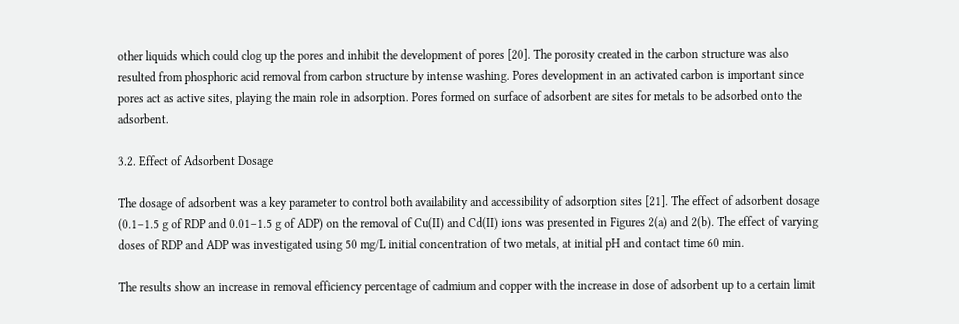other liquids which could clog up the pores and inhibit the development of pores [20]. The porosity created in the carbon structure was also resulted from phosphoric acid removal from carbon structure by intense washing. Pores development in an activated carbon is important since pores act as active sites, playing the main role in adsorption. Pores formed on surface of adsorbent are sites for metals to be adsorbed onto the adsorbent.

3.2. Effect of Adsorbent Dosage

The dosage of adsorbent was a key parameter to control both availability and accessibility of adsorption sites [21]. The effect of adsorbent dosage (0.1–1.5 g of RDP and 0.01–1.5 g of ADP) on the removal of Cu(II) and Cd(II) ions was presented in Figures 2(a) and 2(b). The effect of varying doses of RDP and ADP was investigated using 50 mg/L initial concentration of two metals, at initial pH and contact time 60 min.

The results show an increase in removal efficiency percentage of cadmium and copper with the increase in dose of adsorbent up to a certain limit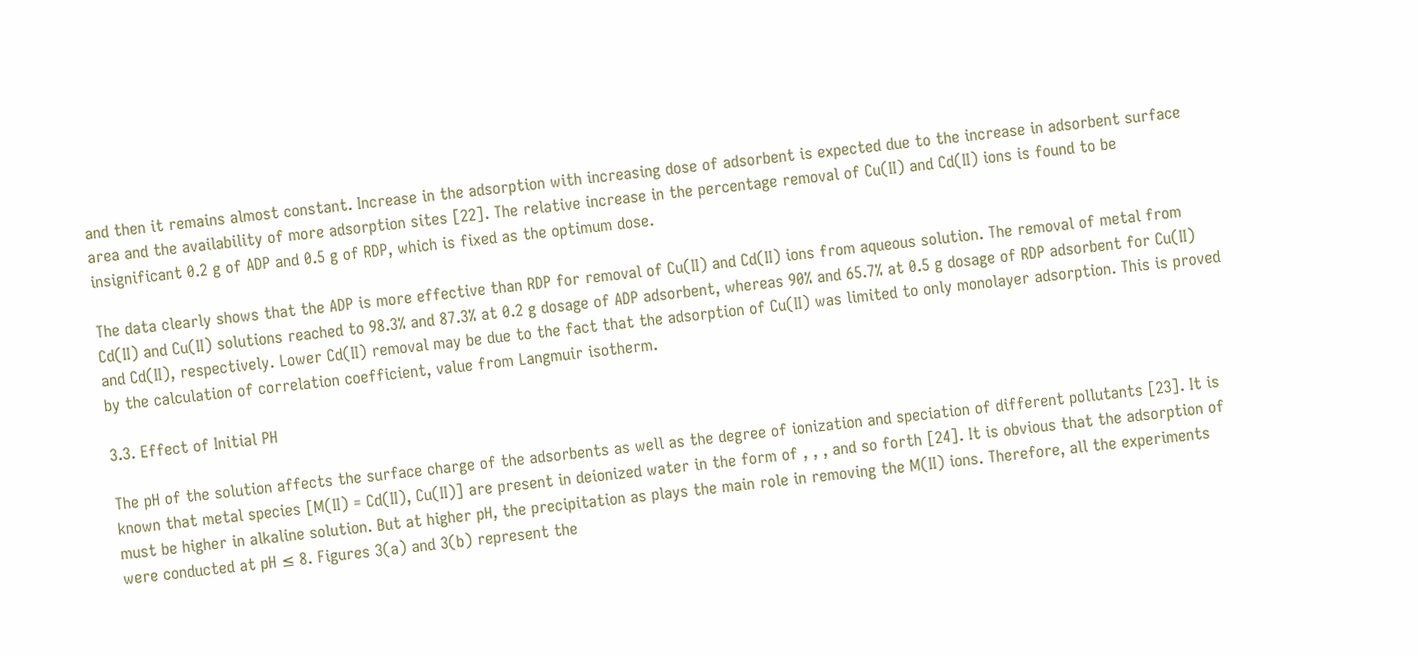and then it remains almost constant. Increase in the adsorption with increasing dose of adsorbent is expected due to the increase in adsorbent surface area and the availability of more adsorption sites [22]. The relative increase in the percentage removal of Cu(II) and Cd(II) ions is found to be insignificant 0.2 g of ADP and 0.5 g of RDP, which is fixed as the optimum dose.

The data clearly shows that the ADP is more effective than RDP for removal of Cu(II) and Cd(II) ions from aqueous solution. The removal of metal from Cd(II) and Cu(II) solutions reached to 98.3% and 87.3% at 0.2 g dosage of ADP adsorbent, whereas 90% and 65.7% at 0.5 g dosage of RDP adsorbent for Cu(II) and Cd(II), respectively. Lower Cd(II) removal may be due to the fact that the adsorption of Cu(II) was limited to only monolayer adsorption. This is proved by the calculation of correlation coefficient, value from Langmuir isotherm.

3.3. Effect of Initial PH

The pH of the solution affects the surface charge of the adsorbents as well as the degree of ionization and speciation of different pollutants [23]. It is known that metal species [M(II) = Cd(II), Cu(II)] are present in deionized water in the form of , , , and so forth [24]. It is obvious that the adsorption of must be higher in alkaline solution. But at higher pH, the precipitation as plays the main role in removing the M(II) ions. Therefore, all the experiments were conducted at pH ≤ 8. Figures 3(a) and 3(b) represent the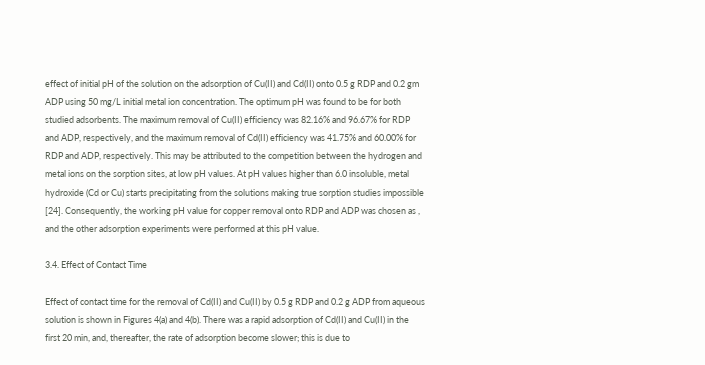effect of initial pH of the solution on the adsorption of Cu(II) and Cd(II) onto 0.5 g RDP and 0.2 gm ADP using 50 mg/L initial metal ion concentration. The optimum pH was found to be for both studied adsorbents. The maximum removal of Cu(II) efficiency was 82.16% and 96.67% for RDP and ADP, respectively, and the maximum removal of Cd(II) efficiency was 41.75% and 60.00% for RDP and ADP, respectively. This may be attributed to the competition between the hydrogen and metal ions on the sorption sites, at low pH values. At pH values higher than 6.0 insoluble, metal hydroxide (Cd or Cu) starts precipitating from the solutions making true sorption studies impossible [24]. Consequently, the working pH value for copper removal onto RDP and ADP was chosen as , and the other adsorption experiments were performed at this pH value.

3.4. Effect of Contact Time

Effect of contact time for the removal of Cd(II) and Cu(II) by 0.5 g RDP and 0.2 g ADP from aqueous solution is shown in Figures 4(a) and 4(b). There was a rapid adsorption of Cd(II) and Cu(II) in the first 20 min, and, thereafter, the rate of adsorption become slower; this is due to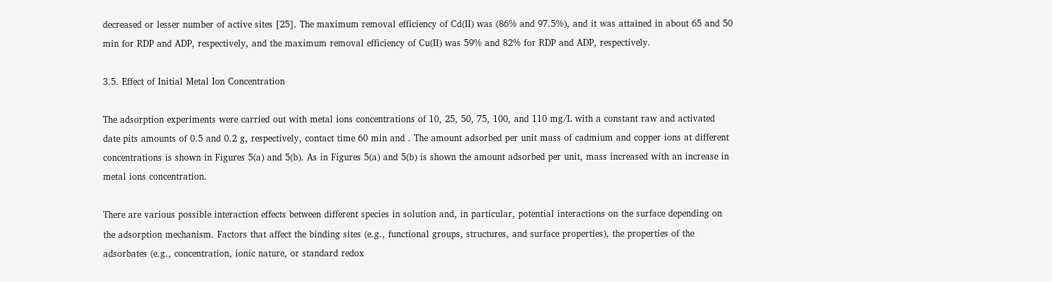decreased or lesser number of active sites [25]. The maximum removal efficiency of Cd(II) was (86% and 97.5%), and it was attained in about 65 and 50 min for RDP and ADP, respectively, and the maximum removal efficiency of Cu(II) was 59% and 82% for RDP and ADP, respectively.

3.5. Effect of Initial Metal Ion Concentration

The adsorption experiments were carried out with metal ions concentrations of 10, 25, 50, 75, 100, and 110 mg/L with a constant raw and activated date pits amounts of 0.5 and 0.2 g, respectively, contact time 60 min and . The amount adsorbed per unit mass of cadmium and copper ions at different concentrations is shown in Figures 5(a) and 5(b). As in Figures 5(a) and 5(b) is shown the amount adsorbed per unit, mass increased with an increase in metal ions concentration.

There are various possible interaction effects between different species in solution and, in particular, potential interactions on the surface depending on the adsorption mechanism. Factors that affect the binding sites (e.g., functional groups, structures, and surface properties), the properties of the adsorbates (e.g., concentration, ionic nature, or standard redox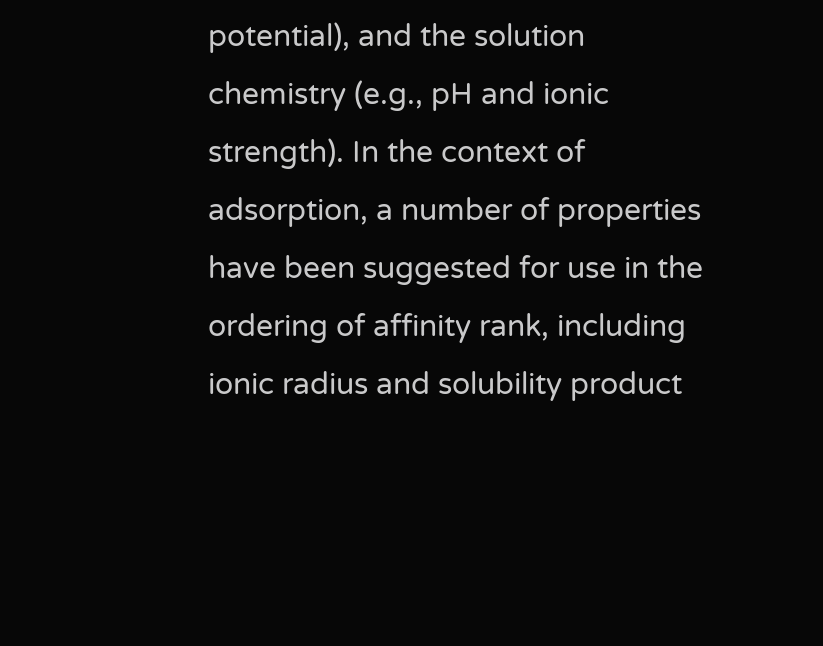potential), and the solution chemistry (e.g., pH and ionic strength). In the context of adsorption, a number of properties have been suggested for use in the ordering of affinity rank, including ionic radius and solubility product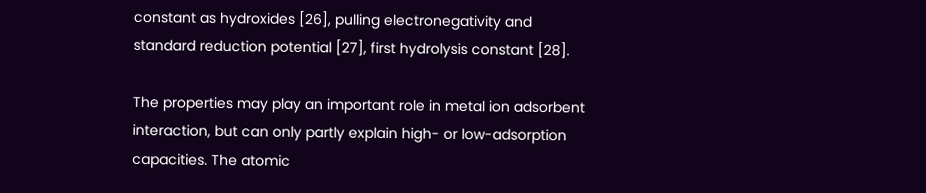constant as hydroxides [26], pulling electronegativity and standard reduction potential [27], first hydrolysis constant [28].

The properties may play an important role in metal ion adsorbent interaction, but can only partly explain high- or low-adsorption capacities. The atomic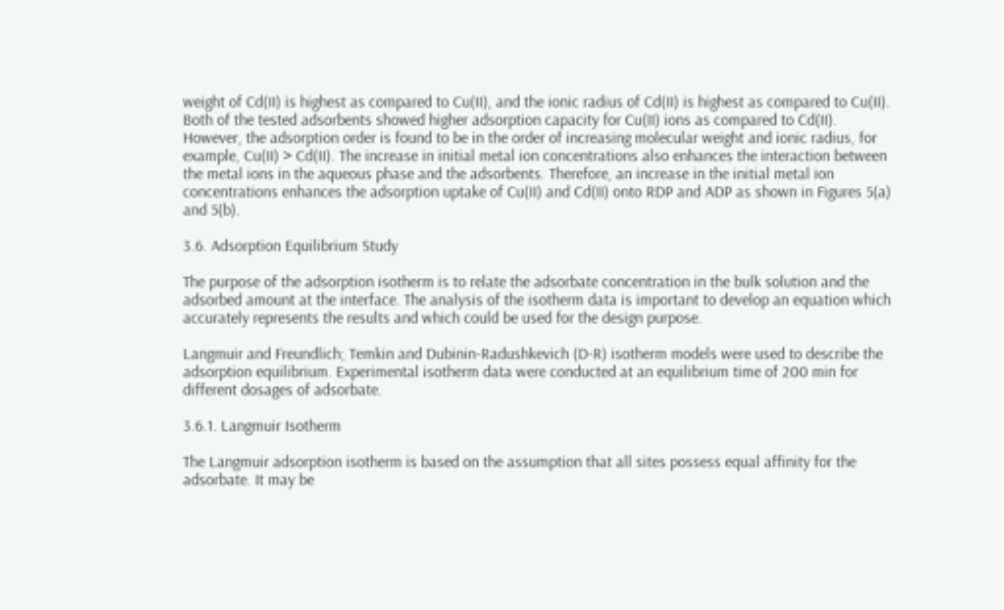weight of Cd(II) is highest as compared to Cu(II), and the ionic radius of Cd(II) is highest as compared to Cu(II). Both of the tested adsorbents showed higher adsorption capacity for Cu(II) ions as compared to Cd(II). However, the adsorption order is found to be in the order of increasing molecular weight and ionic radius, for example, Cu(II) > Cd(II). The increase in initial metal ion concentrations also enhances the interaction between the metal ions in the aqueous phase and the adsorbents. Therefore, an increase in the initial metal ion concentrations enhances the adsorption uptake of Cu(II) and Cd(II) onto RDP and ADP as shown in Figures 5(a) and 5(b).

3.6. Adsorption Equilibrium Study

The purpose of the adsorption isotherm is to relate the adsorbate concentration in the bulk solution and the adsorbed amount at the interface. The analysis of the isotherm data is important to develop an equation which accurately represents the results and which could be used for the design purpose.

Langmuir and Freundlich; Temkin and Dubinin-Radushkevich (D-R) isotherm models were used to describe the adsorption equilibrium. Experimental isotherm data were conducted at an equilibrium time of 200 min for different dosages of adsorbate.

3.6.1. Langmuir Isotherm

The Langmuir adsorption isotherm is based on the assumption that all sites possess equal affinity for the adsorbate. It may be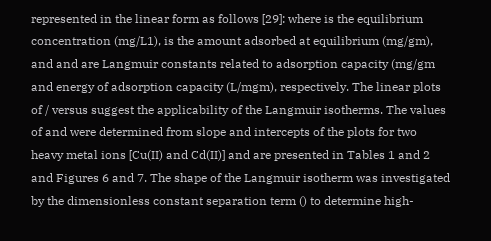represented in the linear form as follows [29]: where is the equilibrium concentration (mg/L1), is the amount adsorbed at equilibrium (mg/gm), and and are Langmuir constants related to adsorption capacity (mg/gm and energy of adsorption capacity (L/mgm), respectively. The linear plots of / versus suggest the applicability of the Langmuir isotherms. The values of and were determined from slope and intercepts of the plots for two heavy metal ions [Cu(II) and Cd(II)] and are presented in Tables 1 and 2 and Figures 6 and 7. The shape of the Langmuir isotherm was investigated by the dimensionless constant separation term () to determine high-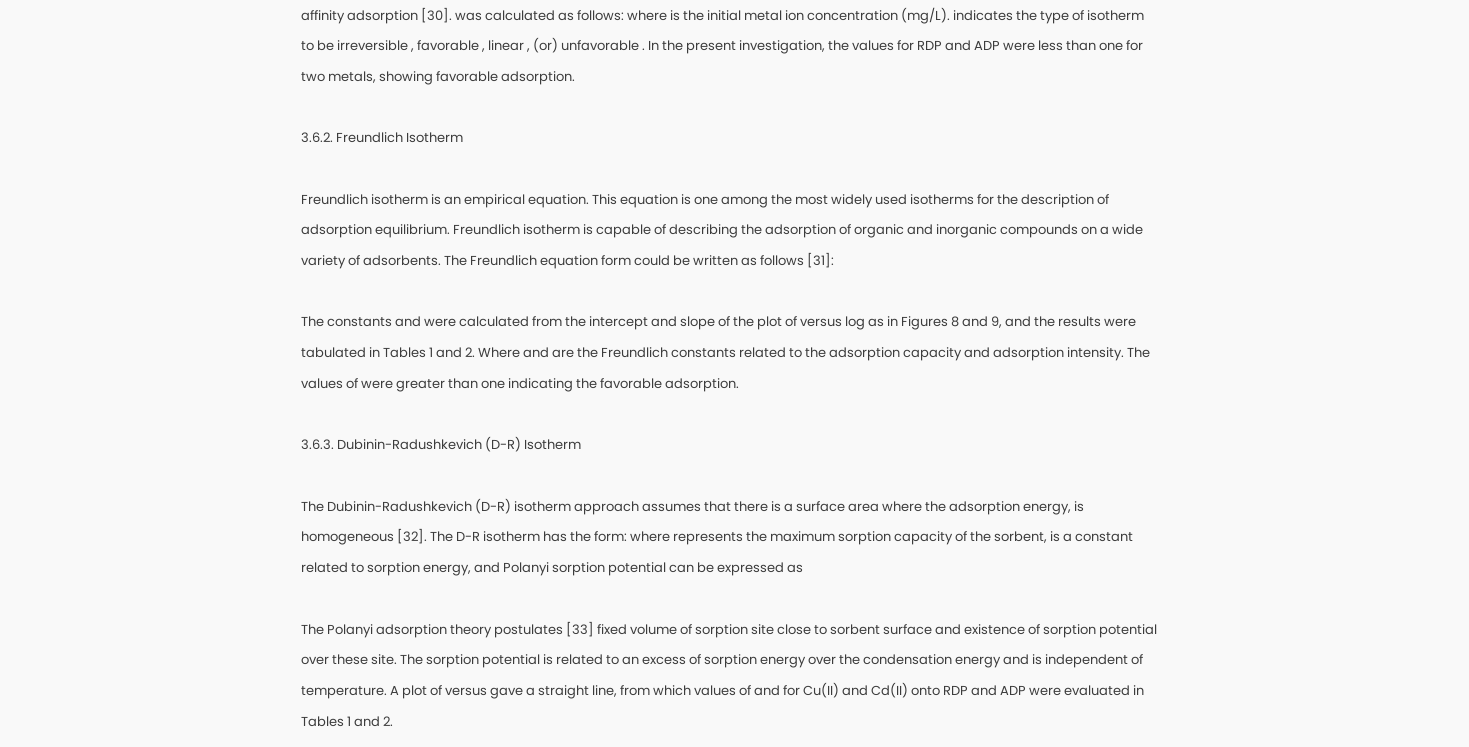affinity adsorption [30]. was calculated as follows: where is the initial metal ion concentration (mg/L). indicates the type of isotherm to be irreversible , favorable , linear , (or) unfavorable . In the present investigation, the values for RDP and ADP were less than one for two metals, showing favorable adsorption.

3.6.2. Freundlich Isotherm

Freundlich isotherm is an empirical equation. This equation is one among the most widely used isotherms for the description of adsorption equilibrium. Freundlich isotherm is capable of describing the adsorption of organic and inorganic compounds on a wide variety of adsorbents. The Freundlich equation form could be written as follows [31]:

The constants and were calculated from the intercept and slope of the plot of versus log as in Figures 8 and 9, and the results were tabulated in Tables 1 and 2. Where and are the Freundlich constants related to the adsorption capacity and adsorption intensity. The values of were greater than one indicating the favorable adsorption.

3.6.3. Dubinin-Radushkevich (D-R) Isotherm

The Dubinin-Radushkevich (D-R) isotherm approach assumes that there is a surface area where the adsorption energy, is homogeneous [32]. The D-R isotherm has the form: where represents the maximum sorption capacity of the sorbent, is a constant related to sorption energy, and Polanyi sorption potential can be expressed as

The Polanyi adsorption theory postulates [33] fixed volume of sorption site close to sorbent surface and existence of sorption potential over these site. The sorption potential is related to an excess of sorption energy over the condensation energy and is independent of temperature. A plot of versus gave a straight line, from which values of and for Cu(II) and Cd(II) onto RDP and ADP were evaluated in Tables 1 and 2.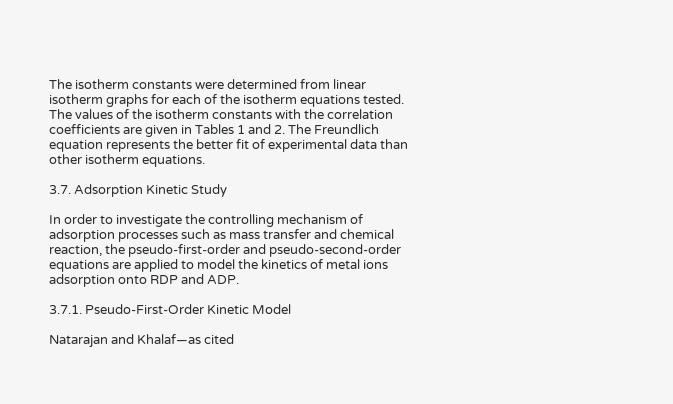The isotherm constants were determined from linear isotherm graphs for each of the isotherm equations tested. The values of the isotherm constants with the correlation coefficients are given in Tables 1 and 2. The Freundlich equation represents the better fit of experimental data than other isotherm equations.

3.7. Adsorption Kinetic Study

In order to investigate the controlling mechanism of adsorption processes such as mass transfer and chemical reaction, the pseudo-first-order and pseudo-second-order equations are applied to model the kinetics of metal ions adsorption onto RDP and ADP.

3.7.1. Pseudo-First-Order Kinetic Model

Natarajan and Khalaf—as cited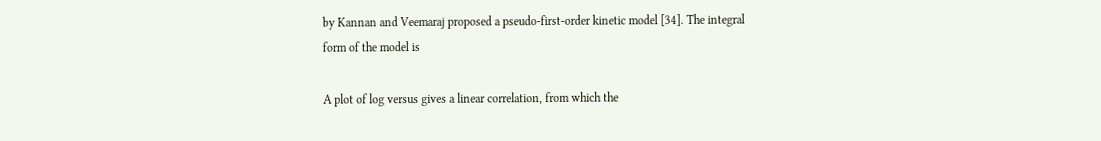by Kannan and Veemaraj proposed a pseudo-first-order kinetic model [34]. The integral form of the model is

A plot of log versus gives a linear correlation, from which the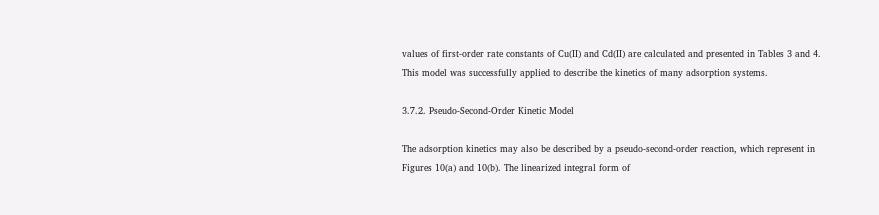values of first-order rate constants of Cu(II) and Cd(II) are calculated and presented in Tables 3 and 4. This model was successfully applied to describe the kinetics of many adsorption systems.

3.7.2. Pseudo-Second-Order Kinetic Model

The adsorption kinetics may also be described by a pseudo-second-order reaction, which represent in Figures 10(a) and 10(b). The linearized integral form of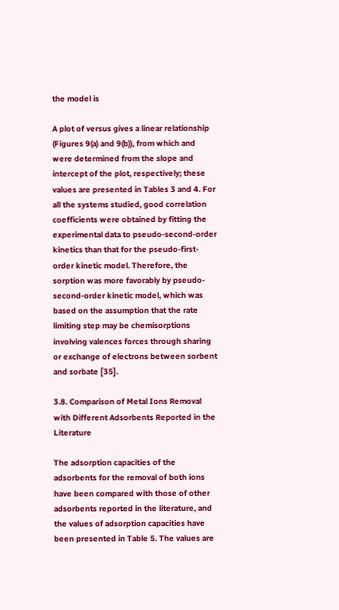the model is

A plot of versus gives a linear relationship (Figures 9(a) and 9(b)), from which and were determined from the slope and intercept of the plot, respectively; these values are presented in Tables 3 and 4. For all the systems studied, good correlation coefficients were obtained by fitting the experimental data to pseudo-second-order kinetics than that for the pseudo-first-order kinetic model. Therefore, the sorption was more favorably by pseudo-second-order kinetic model, which was based on the assumption that the rate limiting step may be chemisorptions involving valences forces through sharing or exchange of electrons between sorbent and sorbate [35].

3.8. Comparison of Metal Ions Removal with Different Adsorbents Reported in the Literature

The adsorption capacities of the adsorbents for the removal of both ions have been compared with those of other adsorbents reported in the literature, and the values of adsorption capacities have been presented in Table 5. The values are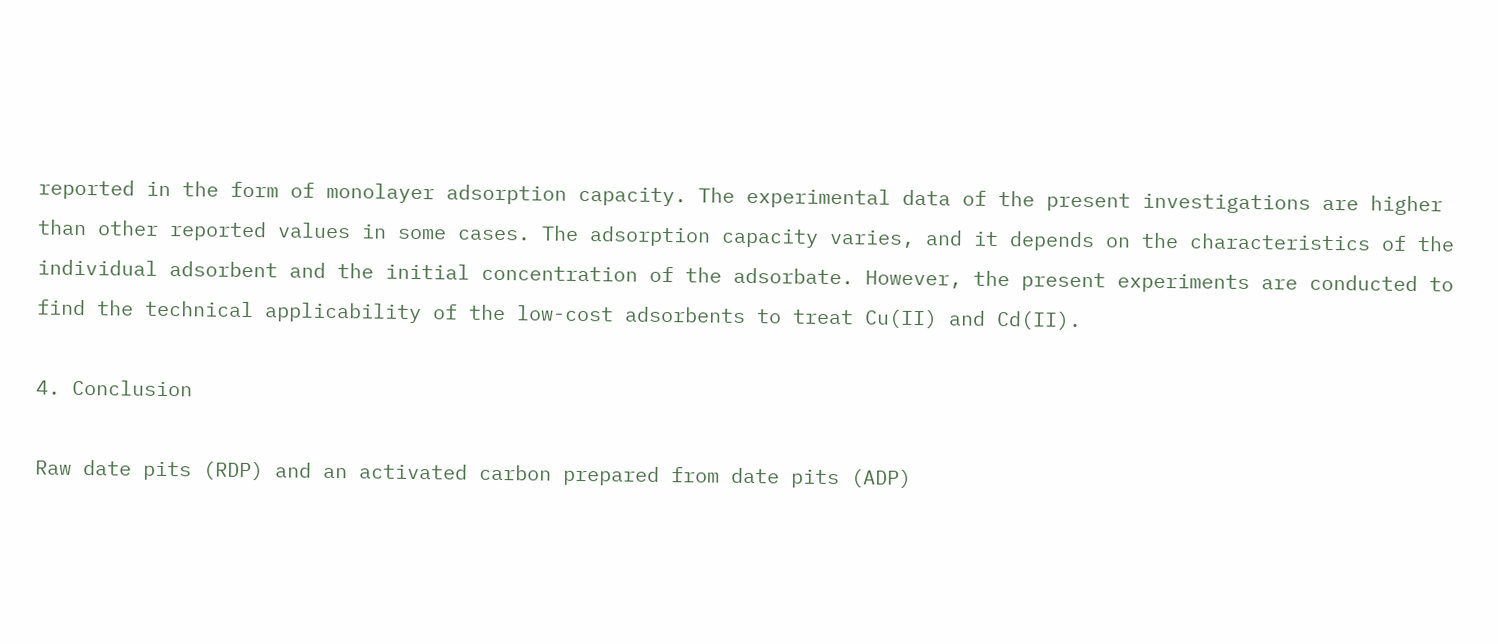reported in the form of monolayer adsorption capacity. The experimental data of the present investigations are higher than other reported values in some cases. The adsorption capacity varies, and it depends on the characteristics of the individual adsorbent and the initial concentration of the adsorbate. However, the present experiments are conducted to find the technical applicability of the low-cost adsorbents to treat Cu(II) and Cd(II).

4. Conclusion

Raw date pits (RDP) and an activated carbon prepared from date pits (ADP)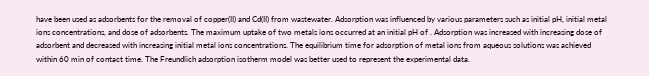have been used as adsorbents for the removal of copper(II) and Cd(II) from wastewater. Adsorption was influenced by various parameters such as initial pH, initial metal ions concentrations, and dose of adsorbents. The maximum uptake of two metals ions occurred at an initial pH of . Adsorption was increased with increasing dose of adsorbent and decreased with increasing initial metal ions concentrations. The equilibrium time for adsorption of metal ions from aqueous solutions was achieved within 60 min of contact time. The Freundlich adsorption isotherm model was better used to represent the experimental data.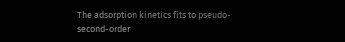The adsorption kinetics fits to pseudo-second-order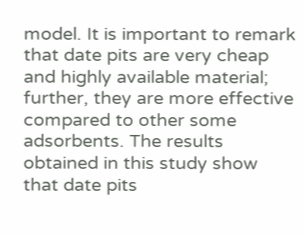model. It is important to remark that date pits are very cheap and highly available material; further, they are more effective compared to other some adsorbents. The results obtained in this study show that date pits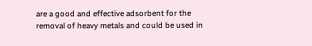are a good and effective adsorbent for the removal of heavy metals and could be used in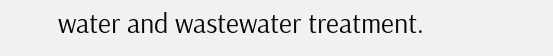water and wastewater treatment.